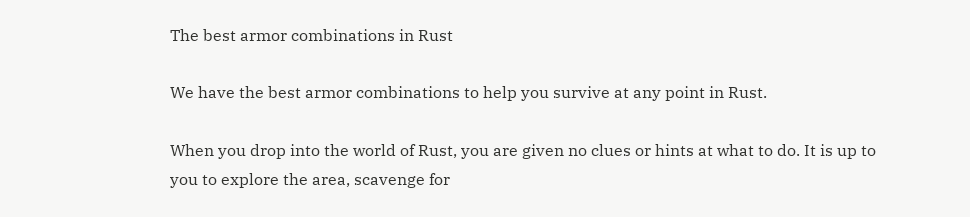The best armor combinations in Rust

We have the best armor combinations to help you survive at any point in Rust.

When you drop into the world of Rust, you are given no clues or hints at what to do. It is up to you to explore the area, scavenge for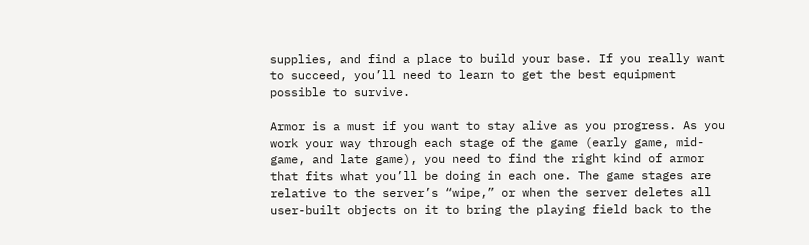supplies, and find a place to build your base. If you really want to succeed, you’ll need to learn to get the best equipment possible to survive.

Armor is a must if you want to stay alive as you progress. As you work your way through each stage of the game (early game, mid-game, and late game), you need to find the right kind of armor that fits what you’ll be doing in each one. The game stages are relative to the server’s “wipe,” or when the server deletes all user-built objects on it to bring the playing field back to the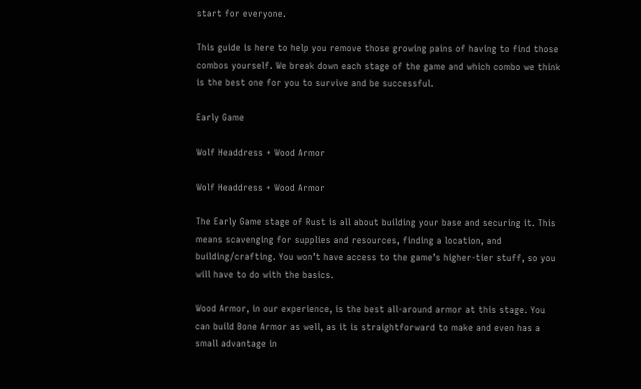start for everyone.

This guide is here to help you remove those growing pains of having to find those combos yourself. We break down each stage of the game and which combo we think is the best one for you to survive and be successful.

Early Game

Wolf Headdress + Wood Armor

Wolf Headdress + Wood Armor

The Early Game stage of Rust is all about building your base and securing it. This means scavenging for supplies and resources, finding a location, and building/crafting. You won’t have access to the game’s higher-tier stuff, so you will have to do with the basics.

Wood Armor, in our experience, is the best all-around armor at this stage. You can build Bone Armor as well, as it is straightforward to make and even has a small advantage in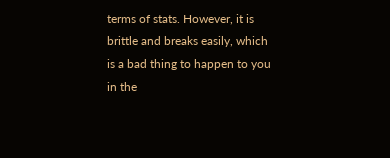terms of stats. However, it is brittle and breaks easily, which is a bad thing to happen to you in the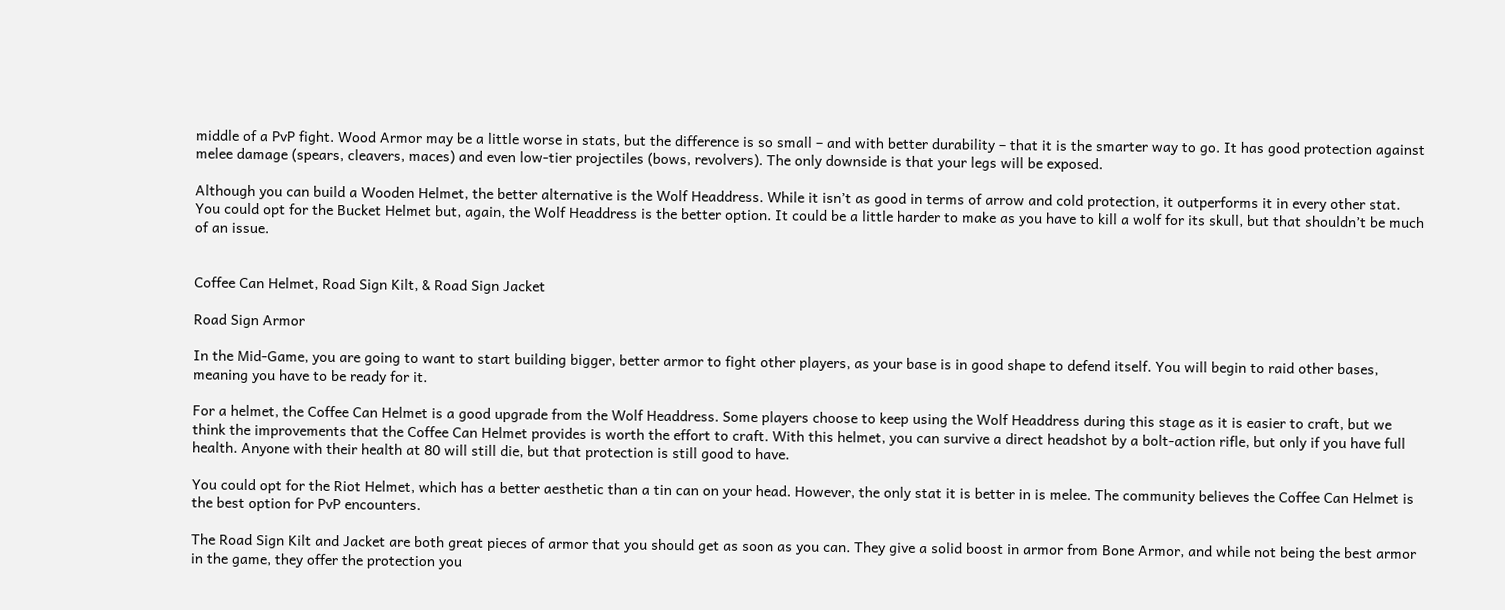middle of a PvP fight. Wood Armor may be a little worse in stats, but the difference is so small – and with better durability – that it is the smarter way to go. It has good protection against melee damage (spears, cleavers, maces) and even low-tier projectiles (bows, revolvers). The only downside is that your legs will be exposed.

Although you can build a Wooden Helmet, the better alternative is the Wolf Headdress. While it isn’t as good in terms of arrow and cold protection, it outperforms it in every other stat. You could opt for the Bucket Helmet but, again, the Wolf Headdress is the better option. It could be a little harder to make as you have to kill a wolf for its skull, but that shouldn’t be much of an issue.


Coffee Can Helmet, Road Sign Kilt, & Road Sign Jacket

Road Sign Armor

In the Mid-Game, you are going to want to start building bigger, better armor to fight other players, as your base is in good shape to defend itself. You will begin to raid other bases, meaning you have to be ready for it.

For a helmet, the Coffee Can Helmet is a good upgrade from the Wolf Headdress. Some players choose to keep using the Wolf Headdress during this stage as it is easier to craft, but we think the improvements that the Coffee Can Helmet provides is worth the effort to craft. With this helmet, you can survive a direct headshot by a bolt-action rifle, but only if you have full health. Anyone with their health at 80 will still die, but that protection is still good to have.

You could opt for the Riot Helmet, which has a better aesthetic than a tin can on your head. However, the only stat it is better in is melee. The community believes the Coffee Can Helmet is the best option for PvP encounters.

The Road Sign Kilt and Jacket are both great pieces of armor that you should get as soon as you can. They give a solid boost in armor from Bone Armor, and while not being the best armor in the game, they offer the protection you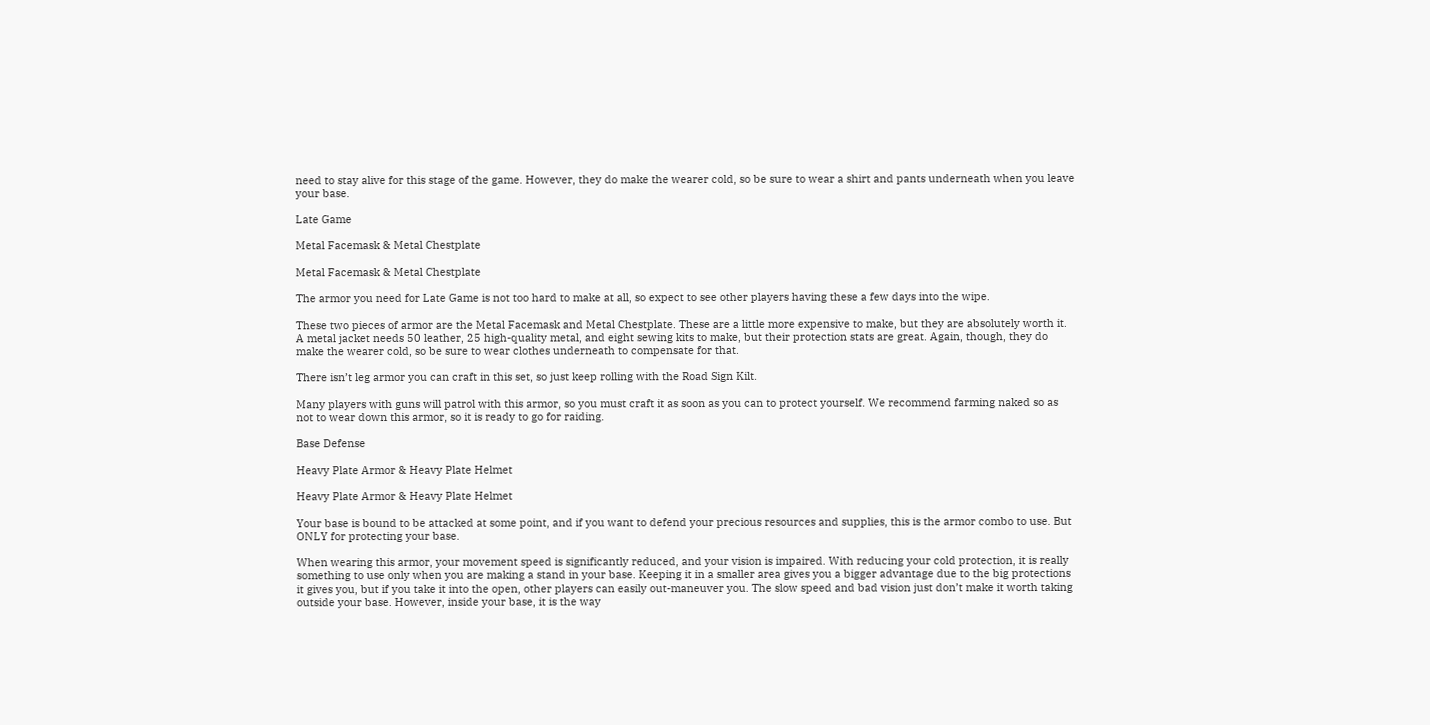need to stay alive for this stage of the game. However, they do make the wearer cold, so be sure to wear a shirt and pants underneath when you leave your base.

Late Game

Metal Facemask & Metal Chestplate

Metal Facemask & Metal Chestplate

The armor you need for Late Game is not too hard to make at all, so expect to see other players having these a few days into the wipe.

These two pieces of armor are the Metal Facemask and Metal Chestplate. These are a little more expensive to make, but they are absolutely worth it. A metal jacket needs 50 leather, 25 high-quality metal, and eight sewing kits to make, but their protection stats are great. Again, though, they do make the wearer cold, so be sure to wear clothes underneath to compensate for that.

There isn’t leg armor you can craft in this set, so just keep rolling with the Road Sign Kilt.

Many players with guns will patrol with this armor, so you must craft it as soon as you can to protect yourself. We recommend farming naked so as not to wear down this armor, so it is ready to go for raiding.

Base Defense

Heavy Plate Armor & Heavy Plate Helmet

Heavy Plate Armor & Heavy Plate Helmet

Your base is bound to be attacked at some point, and if you want to defend your precious resources and supplies, this is the armor combo to use. But ONLY for protecting your base.

When wearing this armor, your movement speed is significantly reduced, and your vision is impaired. With reducing your cold protection, it is really something to use only when you are making a stand in your base. Keeping it in a smaller area gives you a bigger advantage due to the big protections it gives you, but if you take it into the open, other players can easily out-maneuver you. The slow speed and bad vision just don’t make it worth taking outside your base. However, inside your base, it is the way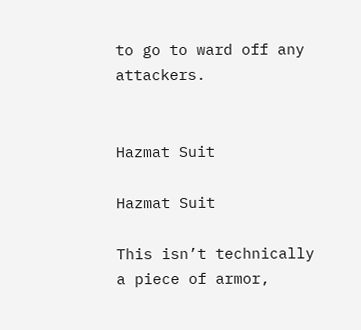to go to ward off any attackers.


Hazmat Suit

Hazmat Suit

This isn’t technically a piece of armor,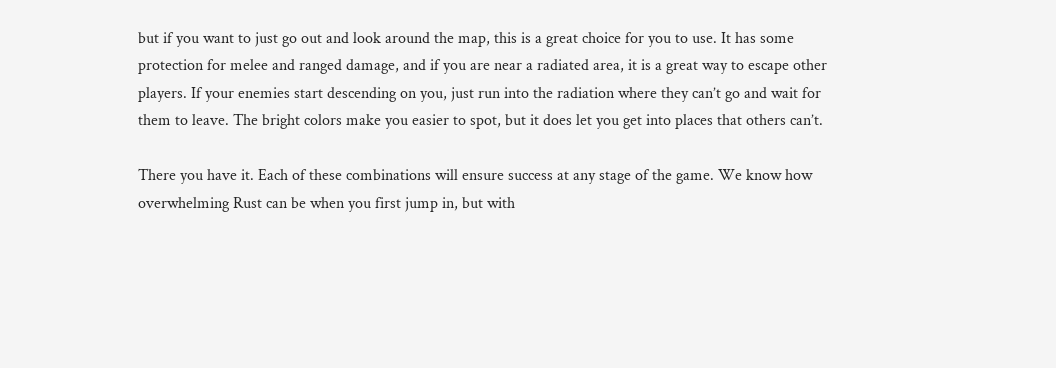but if you want to just go out and look around the map, this is a great choice for you to use. It has some protection for melee and ranged damage, and if you are near a radiated area, it is a great way to escape other players. If your enemies start descending on you, just run into the radiation where they can’t go and wait for them to leave. The bright colors make you easier to spot, but it does let you get into places that others can’t.

There you have it. Each of these combinations will ensure success at any stage of the game. We know how overwhelming Rust can be when you first jump in, but with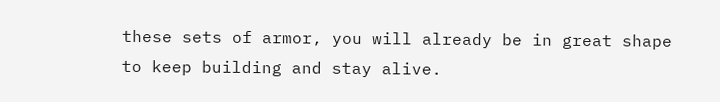these sets of armor, you will already be in great shape to keep building and stay alive.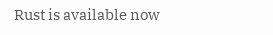Rust is available now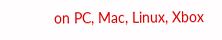on PC, Mac, Linux, Xbox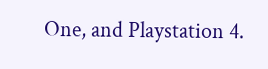One, and Playstation 4.